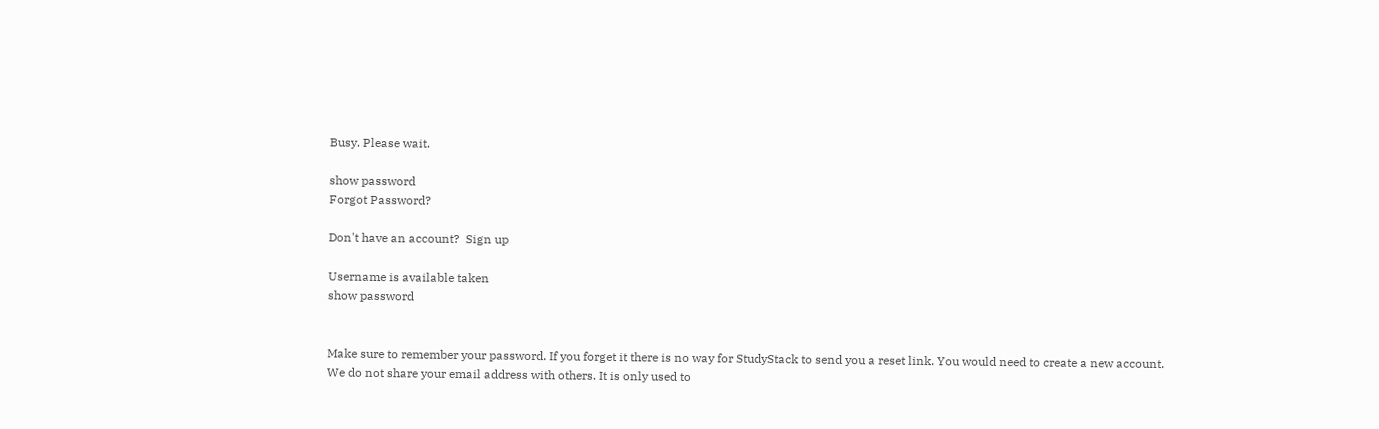Busy. Please wait.

show password
Forgot Password?

Don't have an account?  Sign up

Username is available taken
show password


Make sure to remember your password. If you forget it there is no way for StudyStack to send you a reset link. You would need to create a new account.
We do not share your email address with others. It is only used to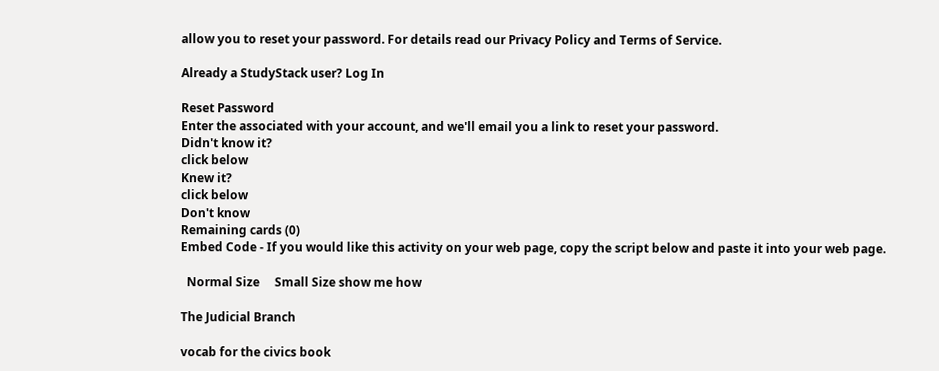allow you to reset your password. For details read our Privacy Policy and Terms of Service.

Already a StudyStack user? Log In

Reset Password
Enter the associated with your account, and we'll email you a link to reset your password.
Didn't know it?
click below
Knew it?
click below
Don't know
Remaining cards (0)
Embed Code - If you would like this activity on your web page, copy the script below and paste it into your web page.

  Normal Size     Small Size show me how

The Judicial Branch

vocab for the civics book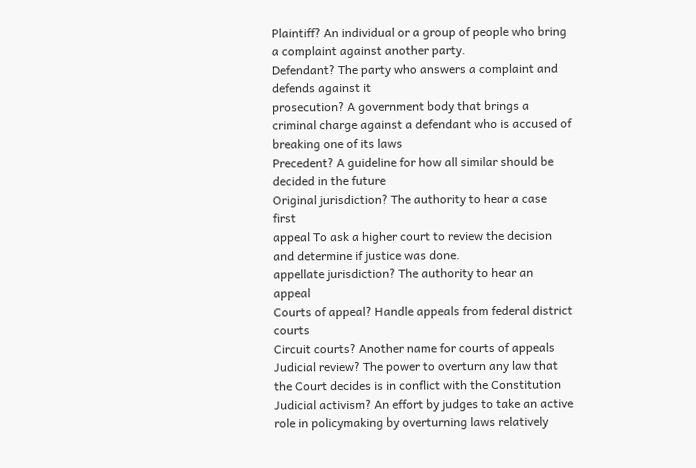Plaintiff? An individual or a group of people who bring a complaint against another party.
Defendant? The party who answers a complaint and defends against it
prosecution? A government body that brings a criminal charge against a defendant who is accused of breaking one of its laws
Precedent? A guideline for how all similar should be decided in the future
Original jurisdiction? The authority to hear a case first
appeal To ask a higher court to review the decision and determine if justice was done.
appellate jurisdiction? The authority to hear an appeal
Courts of appeal? Handle appeals from federal district courts
Circuit courts? Another name for courts of appeals
Judicial review? The power to overturn any law that the Court decides is in conflict with the Constitution
Judicial activism? An effort by judges to take an active role in policymaking by overturning laws relatively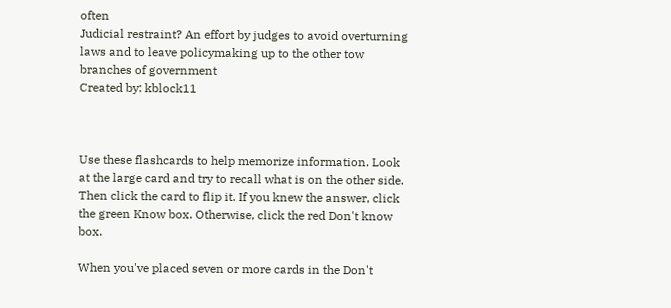often
Judicial restraint? An effort by judges to avoid overturning laws and to leave policymaking up to the other tow branches of government
Created by: kblock11



Use these flashcards to help memorize information. Look at the large card and try to recall what is on the other side. Then click the card to flip it. If you knew the answer, click the green Know box. Otherwise, click the red Don't know box.

When you've placed seven or more cards in the Don't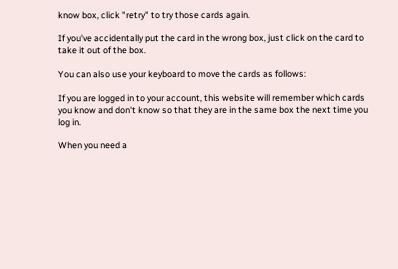know box, click "retry" to try those cards again.

If you've accidentally put the card in the wrong box, just click on the card to take it out of the box.

You can also use your keyboard to move the cards as follows:

If you are logged in to your account, this website will remember which cards you know and don't know so that they are in the same box the next time you log in.

When you need a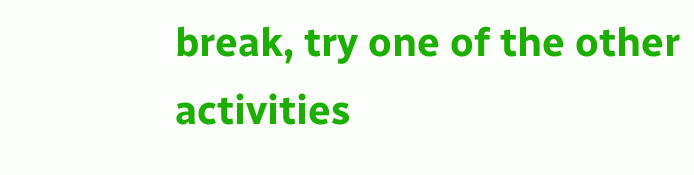break, try one of the other activities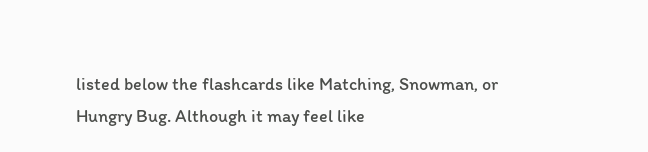listed below the flashcards like Matching, Snowman, or Hungry Bug. Although it may feel like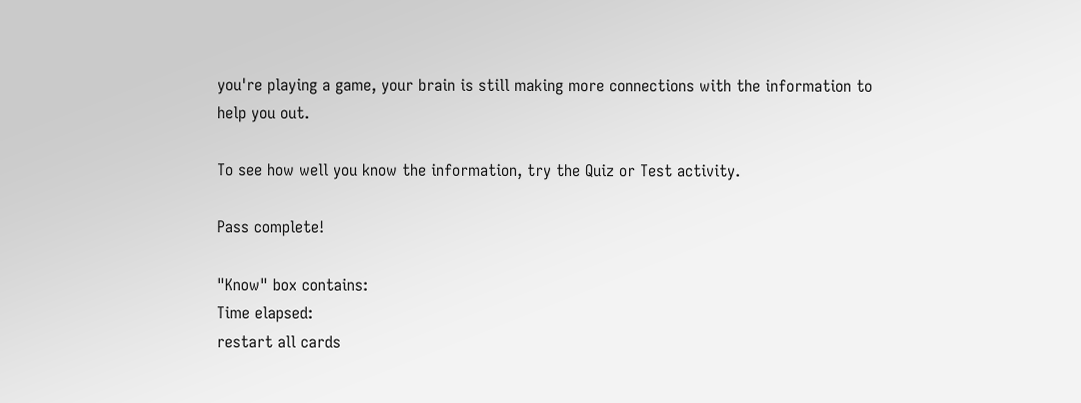you're playing a game, your brain is still making more connections with the information to help you out.

To see how well you know the information, try the Quiz or Test activity.

Pass complete!

"Know" box contains:
Time elapsed:
restart all cards